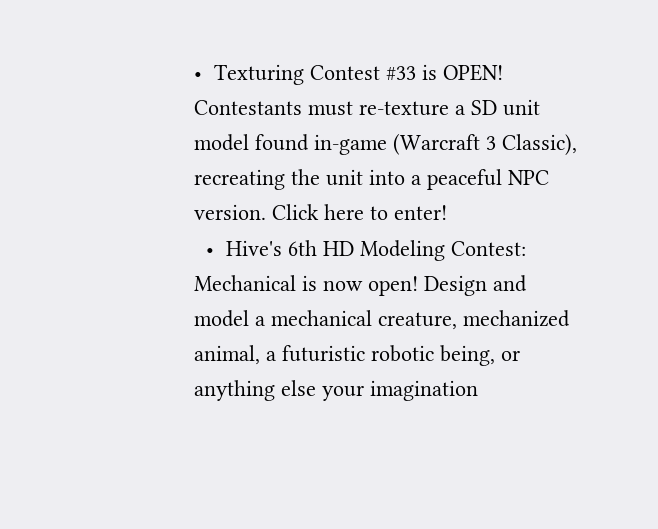•  Texturing Contest #33 is OPEN! Contestants must re-texture a SD unit model found in-game (Warcraft 3 Classic), recreating the unit into a peaceful NPC version. Click here to enter!
  •  Hive's 6th HD Modeling Contest: Mechanical is now open! Design and model a mechanical creature, mechanized animal, a futuristic robotic being, or anything else your imagination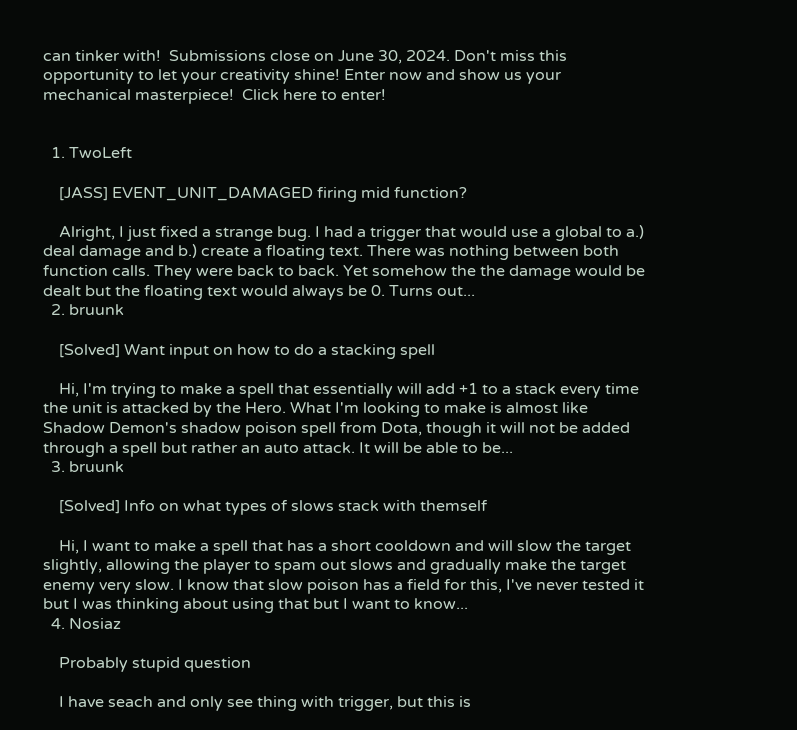can tinker with!  Submissions close on June 30, 2024. Don't miss this opportunity to let your creativity shine! Enter now and show us your mechanical masterpiece!  Click here to enter!


  1. TwoLeft

    [JASS] EVENT_UNIT_DAMAGED firing mid function?

    Alright, I just fixed a strange bug. I had a trigger that would use a global to a.) deal damage and b.) create a floating text. There was nothing between both function calls. They were back to back. Yet somehow the the damage would be dealt but the floating text would always be 0. Turns out...
  2. bruunk

    [Solved] Want input on how to do a stacking spell

    Hi, I'm trying to make a spell that essentially will add +1 to a stack every time the unit is attacked by the Hero. What I'm looking to make is almost like Shadow Demon's shadow poison spell from Dota, though it will not be added through a spell but rather an auto attack. It will be able to be...
  3. bruunk

    [Solved] Info on what types of slows stack with themself

    Hi, I want to make a spell that has a short cooldown and will slow the target slightly, allowing the player to spam out slows and gradually make the target enemy very slow. I know that slow poison has a field for this, I've never tested it but I was thinking about using that but I want to know...
  4. Nosiaz

    Probably stupid question

    I have seach and only see thing with trigger, but this is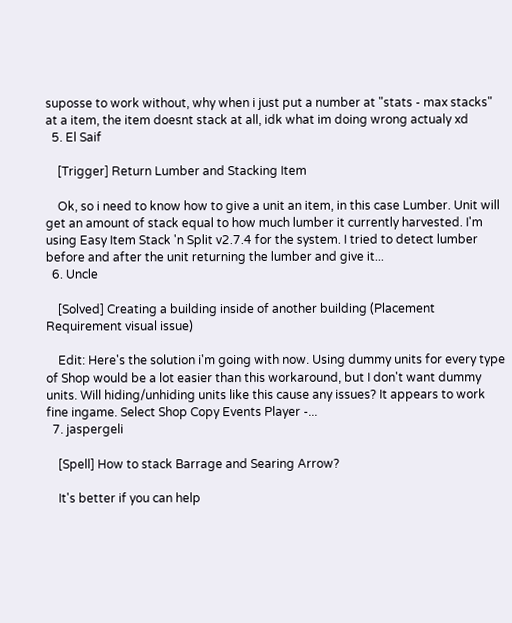suposse to work without, why when i just put a number at "stats - max stacks" at a item, the item doesnt stack at all, idk what im doing wrong actualy xd
  5. El Saif

    [Trigger] Return Lumber and Stacking Item

    Ok, so i need to know how to give a unit an item, in this case Lumber. Unit will get an amount of stack equal to how much lumber it currently harvested. I'm using Easy Item Stack 'n Split v2.7.4 for the system. I tried to detect lumber before and after the unit returning the lumber and give it...
  6. Uncle

    [Solved] Creating a building inside of another building (Placement Requirement visual issue)

    Edit: Here's the solution i'm going with now. Using dummy units for every type of Shop would be a lot easier than this workaround, but I don't want dummy units. Will hiding/unhiding units like this cause any issues? It appears to work fine ingame. Select Shop Copy Events Player -...
  7. jaspergeli

    [Spell] How to stack Barrage and Searing Arrow?

    It's better if you can help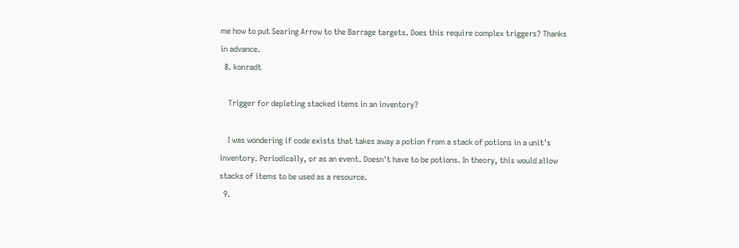me how to put Searing Arrow to the Barrage targets. Does this require complex triggers? Thanks in advance.
  8. konradt

    Trigger for depleting stacked items in an inventory?

    I was wondering if code exists that takes away a potion from a stack of potions in a unit's inventory. Periodically, or as an event. Doesn't have to be potions. In theory, this would allow stacks of items to be used as a resource.
  9.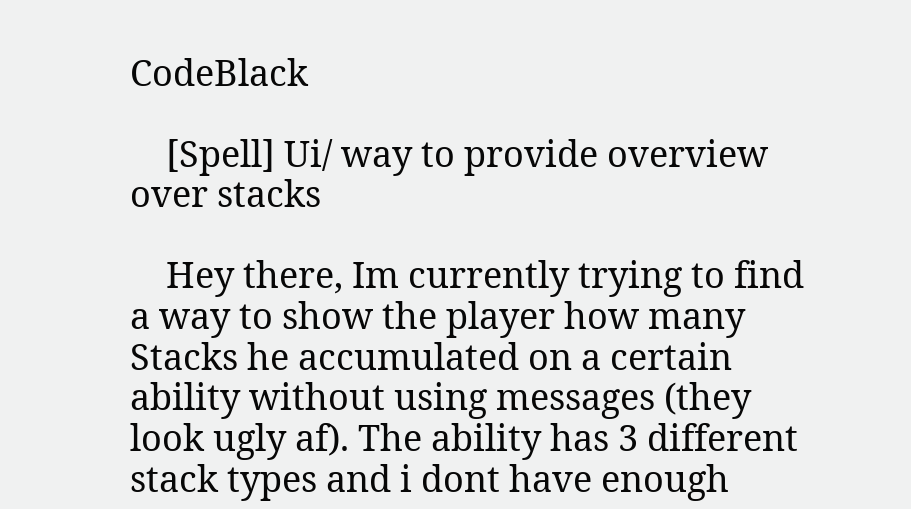CodeBlack

    [Spell] Ui/ way to provide overview over stacks

    Hey there, Im currently trying to find a way to show the player how many Stacks he accumulated on a certain ability without using messages (they look ugly af). The ability has 3 different stack types and i dont have enough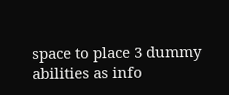space to place 3 dummy abilities as info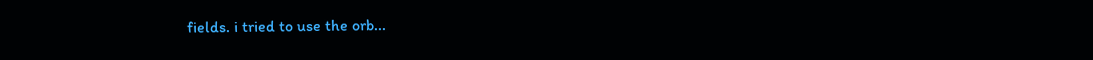fields. i tried to use the orb...